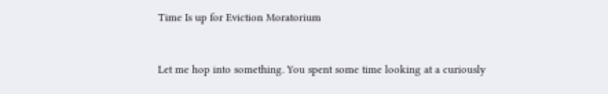Time Is up for Eviction Moratorium


Let me hop into something. You spent some time looking at a curiously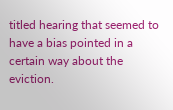titled hearing that seemed to have a bias pointed in a certain way about the eviction.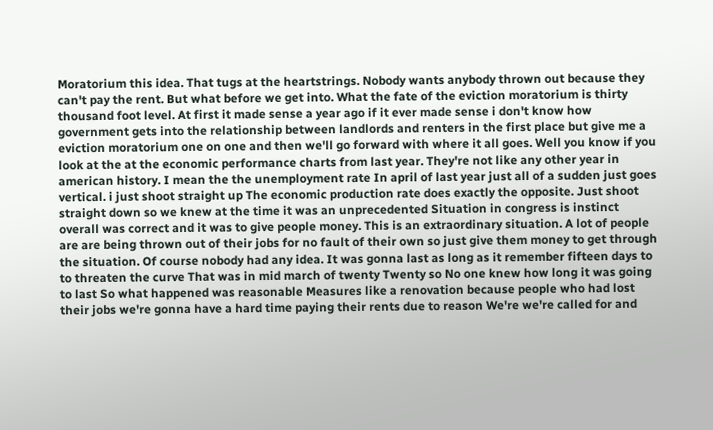Moratorium this idea. That tugs at the heartstrings. Nobody wants anybody thrown out because they can't pay the rent. But what before we get into. What the fate of the eviction moratorium is thirty thousand foot level. At first it made sense a year ago if it ever made sense i don't know how government gets into the relationship between landlords and renters in the first place but give me a eviction moratorium one on one and then we'll go forward with where it all goes. Well you know if you look at the at the economic performance charts from last year. They're not like any other year in american history. I mean the the unemployment rate In april of last year just all of a sudden just goes vertical. i just shoot straight up The economic production rate does exactly the opposite. Just shoot straight down so we knew at the time it was an unprecedented Situation in congress is instinct overall was correct and it was to give people money. This is an extraordinary situation. A lot of people are are being thrown out of their jobs for no fault of their own so just give them money to get through the situation. Of course nobody had any idea. It was gonna last as long as it remember fifteen days to to threaten the curve That was in mid march of twenty Twenty so No one knew how long it was going to last So what happened was reasonable Measures like a renovation because people who had lost their jobs we're gonna have a hard time paying their rents due to reason We're we're called for and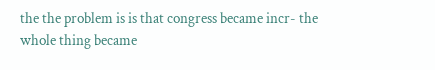the the problem is is that congress became incr- the whole thing became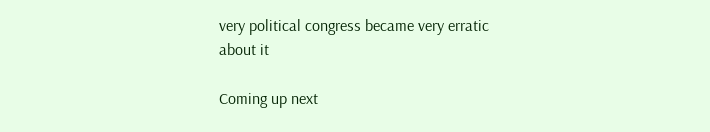very political congress became very erratic about it

Coming up next